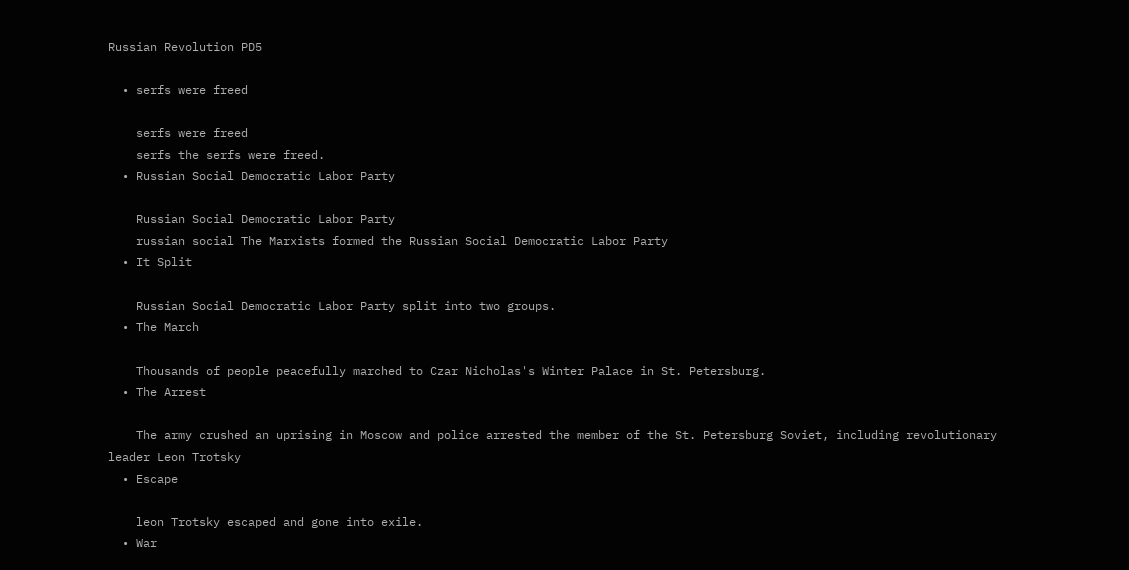Russian Revolution PD5

  • serfs were freed

    serfs were freed
    serfs the serfs were freed.
  • Russian Social Democratic Labor Party

    Russian Social Democratic Labor Party
    russian social The Marxists formed the Russian Social Democratic Labor Party
  • It Split

    Russian Social Democratic Labor Party split into two groups.
  • The March

    Thousands of people peacefully marched to Czar Nicholas's Winter Palace in St. Petersburg.
  • The Arrest

    The army crushed an uprising in Moscow and police arrested the member of the St. Petersburg Soviet, including revolutionary leader Leon Trotsky
  • Escape

    leon Trotsky escaped and gone into exile.
  • War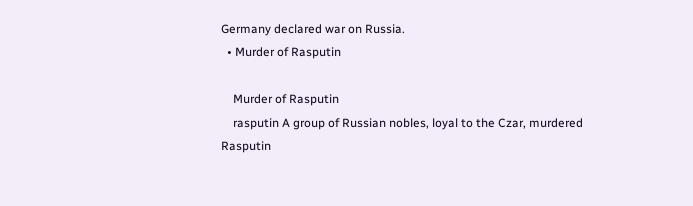Germany declared war on Russia.
  • Murder of Rasputin

    Murder of Rasputin
    rasputin A group of Russian nobles, loyal to the Czar, murdered Rasputin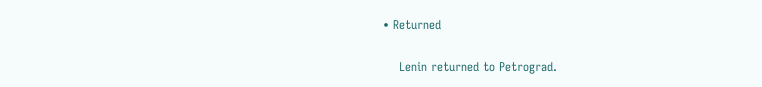• Returned

    Lenin returned to Petrograd.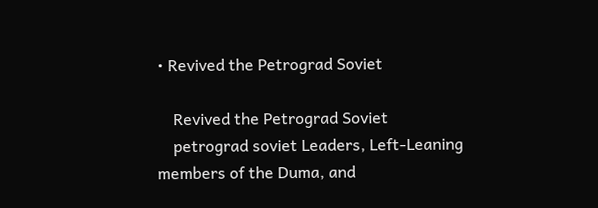• Revived the Petrograd Soviet

    Revived the Petrograd Soviet
    petrograd soviet Leaders, Left-Leaning members of the Duma, and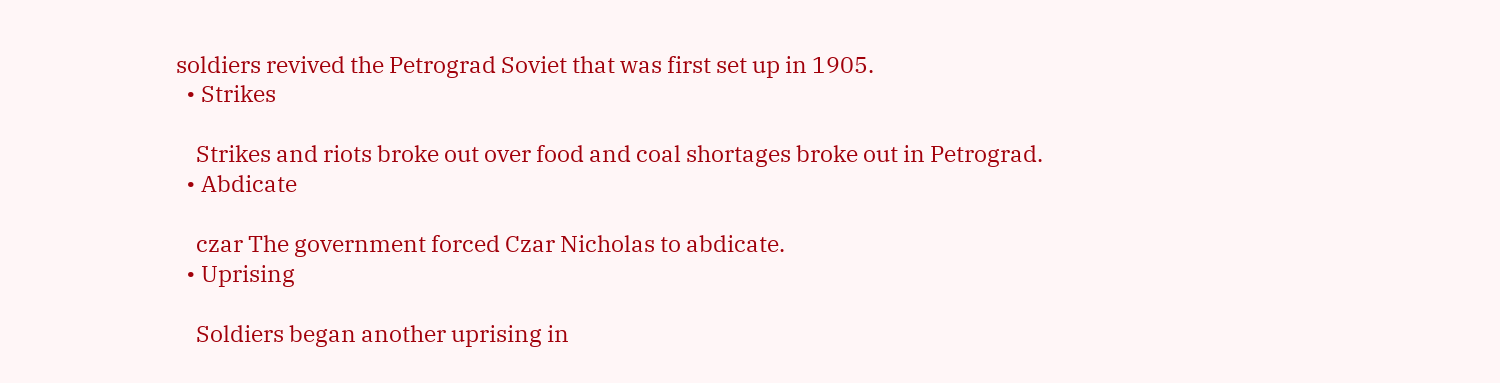soldiers revived the Petrograd Soviet that was first set up in 1905.
  • Strikes

    Strikes and riots broke out over food and coal shortages broke out in Petrograd.
  • Abdicate

    czar The government forced Czar Nicholas to abdicate.
  • Uprising

    Soldiers began another uprising in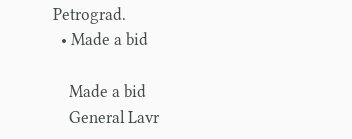Petrograd.
  • Made a bid

    Made a bid
    General Lavr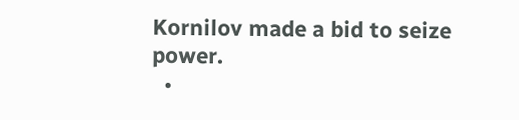Kornilov made a bid to seize power.
  •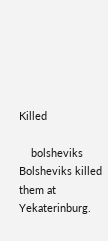Killed

    bolsheviks Bolsheviks killed them at Yekaterinburg.